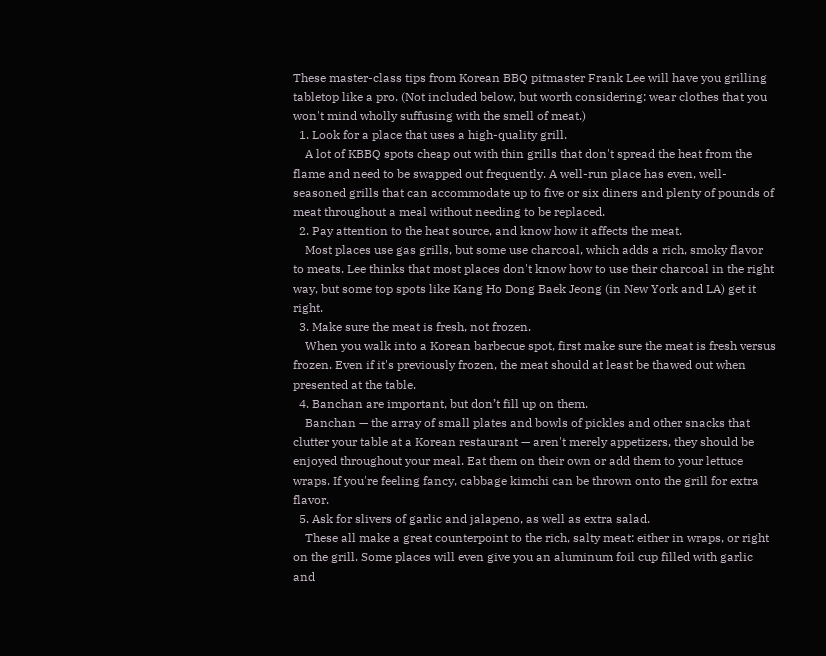These master-class tips from Korean BBQ pitmaster Frank Lee will have you grilling tabletop like a pro. (Not included below, but worth considering: wear clothes that you won't mind wholly suffusing with the smell of meat.)
  1. Look for a place that uses a high-quality grill.
    A lot of KBBQ spots cheap out with thin grills that don't spread the heat from the flame and need to be swapped out frequently. A well-run place has even, well-seasoned grills that can accommodate up to five or six diners and plenty of pounds of meat throughout a meal without needing to be replaced.
  2. Pay attention to the heat source, and know how it affects the meat.
    Most places use gas grills, but some use charcoal, which adds a rich, smoky flavor to meats. Lee thinks that most places don't know how to use their charcoal in the right way, but some top spots like Kang Ho Dong Baek Jeong (in New York and LA) get it right.
  3. Make sure the meat is fresh, not frozen.
    When you walk into a Korean barbecue spot, first make sure the meat is fresh versus frozen. Even if it's previously frozen, the meat should at least be thawed out when presented at the table.
  4. Banchan are important, but don’t fill up on them.
    Banchan — the array of small plates and bowls of pickles and other snacks that clutter your table at a Korean restaurant — aren't merely appetizers, they should be enjoyed throughout your meal. Eat them on their own or add them to your lettuce wraps. If you're feeling fancy, cabbage kimchi can be thrown onto the grill for extra flavor.
  5. Ask for slivers of garlic and jalapeno, as well as extra salad.
    These all make a great counterpoint to the rich, salty meat: either in wraps, or right on the grill. Some places will even give you an aluminum foil cup filled with garlic and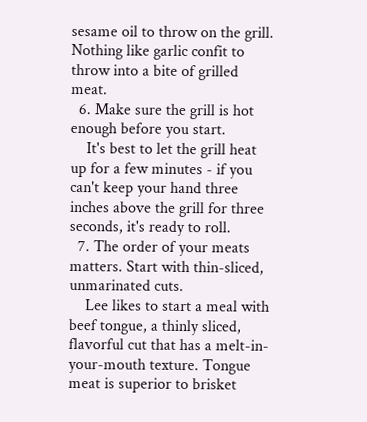sesame oil to throw on the grill. Nothing like garlic confit to throw into a bite of grilled meat.
  6. Make sure the grill is hot enough before you start.
    It's best to let the grill heat up for a few minutes - if you can't keep your hand three inches above the grill for three seconds, it's ready to roll.
  7. The order of your meats matters. Start with thin-sliced, unmarinated cuts.
    Lee likes to start a meal with beef tongue, a thinly sliced, flavorful cut that has a melt-in-your-mouth texture. Tongue meat is superior to brisket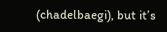(chadelbaegi), but it’s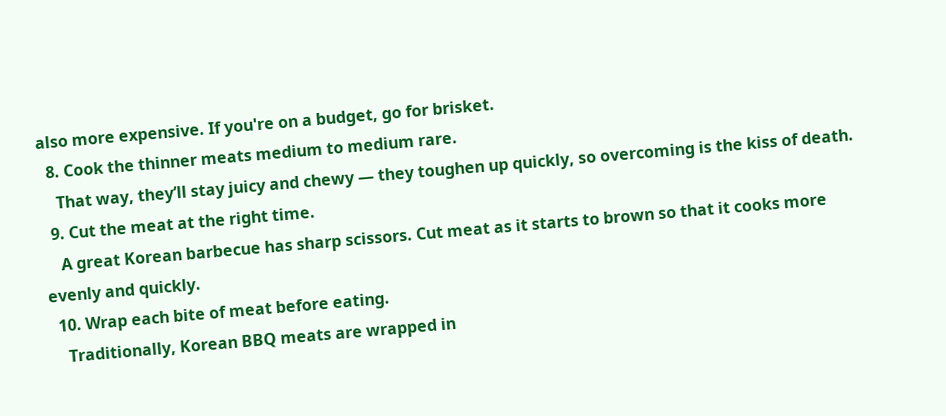also more expensive. If you're on a budget, go for brisket.
  8. Cook the thinner meats medium to medium rare.
    That way, they’ll stay juicy and chewy — they toughen up quickly, so overcoming is the kiss of death.
  9. Cut the meat at the right time.
    A great Korean barbecue has sharp scissors. Cut meat as it starts to brown so that it cooks more evenly and quickly.
  10. Wrap each bite of meat before eating.
    Traditionally, Korean BBQ meats are wrapped in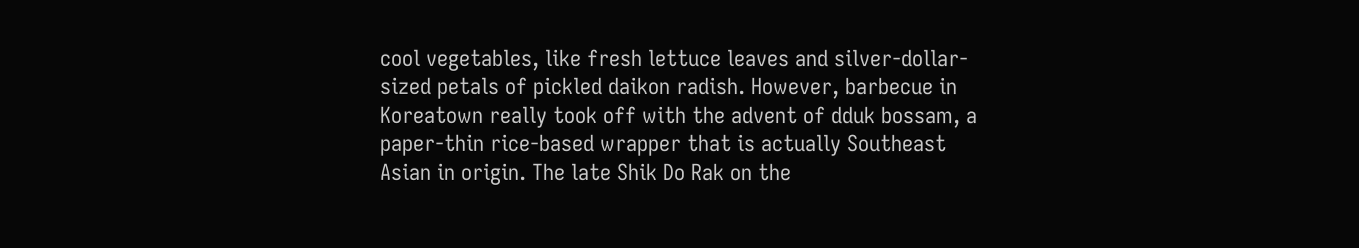cool vegetables, like fresh lettuce leaves and silver-dollar-sized petals of pickled daikon radish. However, barbecue in Koreatown really took off with the advent of dduk bossam, a paper-thin rice-based wrapper that is actually Southeast Asian in origin. The late Shik Do Rak on the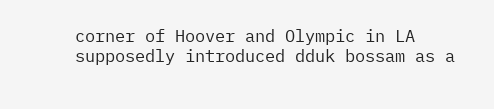corner of Hoover and Olympic in LA supposedly introduced dduk bossam as a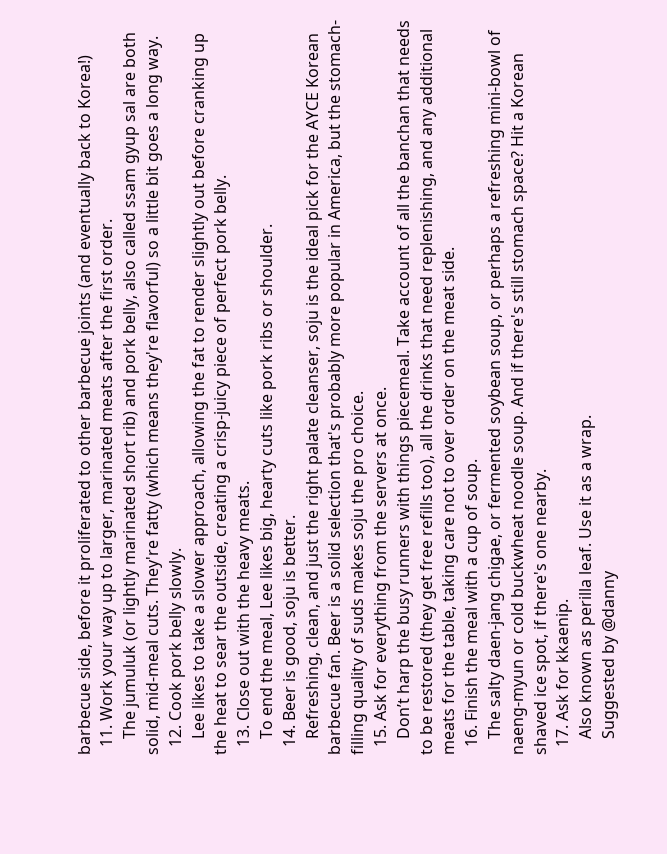barbecue side, before it proliferated to other barbecue joints (and eventually back to Korea!)
  11. Work your way up to larger, marinated meats after the first order.
    The jumuluk (or lightly marinated short rib) and pork belly, also called ssam gyup sal are both solid, mid-meal cuts. They're fatty (which means they're flavorful) so a little bit goes a long way.
  12. Cook pork belly slowly.
    Lee likes to take a slower approach, allowing the fat to render slightly out before cranking up the heat to sear the outside, creating a crisp-juicy piece of perfect pork belly.
  13. Close out with the heavy meats.
    To end the meal, Lee likes big, hearty cuts like pork ribs or shoulder.
  14. Beer is good, soju is better.
    Refreshing, clean, and just the right palate cleanser, soju is the ideal pick for the AYCE Korean barbecue fan. Beer is a solid selection that's probably more popular in America, but the stomach-filling quality of suds makes soju the pro choice.
  15. Ask for everything from the servers at once.
    Don’t harp the busy runners with things piecemeal. Take account of all the banchan that needs to be restored (they get free refills too), all the drinks that need replenishing, and any additional meats for the table, taking care not to over order on the meat side.
  16. Finish the meal with a cup of soup.
    The salty daen-jang chigae, or fermented soybean soup, or perhaps a refreshing mini-bowl of naeng-myun or cold buckwheat noodle soup. And if there's still stomach space? Hit a Korean shaved ice spot, if there's one nearby.
  17. Ask for kkaenip.
    Also known as perilla leaf. Use it as a wrap.
    Suggested by @danny